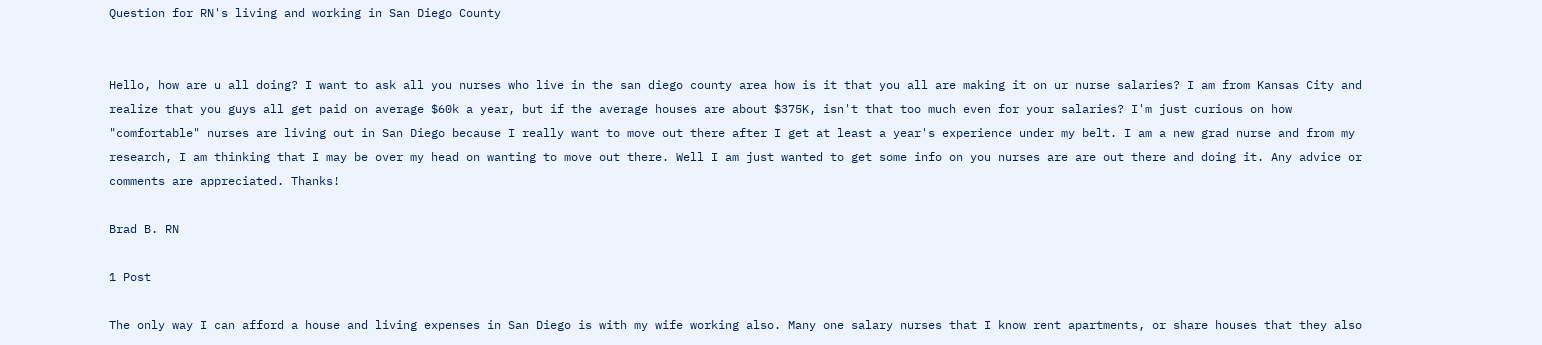Question for RN's living and working in San Diego County


Hello, how are u all doing? I want to ask all you nurses who live in the san diego county area how is it that you all are making it on ur nurse salaries? I am from Kansas City and realize that you guys all get paid on average $60k a year, but if the average houses are about $375K, isn't that too much even for your salaries? I'm just curious on how "comfortable" nurses are living out in San Diego because I really want to move out there after I get at least a year's experience under my belt. I am a new grad nurse and from my research, I am thinking that I may be over my head on wanting to move out there. Well I am just wanted to get some info on you nurses are are out there and doing it. Any advice or comments are appreciated. Thanks!

Brad B. RN

1 Post

The only way I can afford a house and living expenses in San Diego is with my wife working also. Many one salary nurses that I know rent apartments, or share houses that they also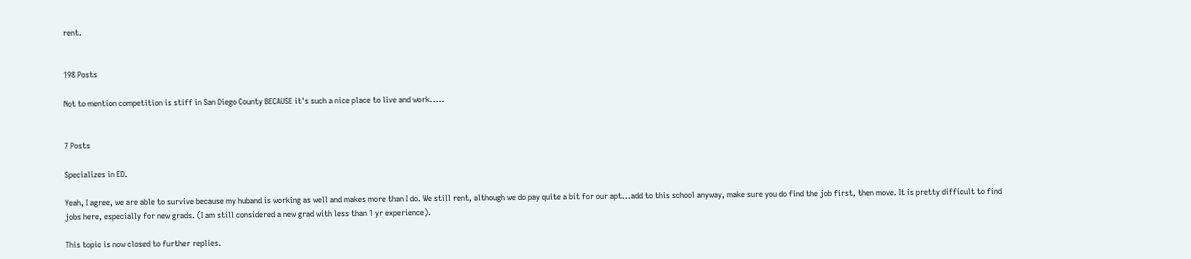rent.


198 Posts

Not to mention competition is stiff in San Diego County BECAUSE it's such a nice place to live and work.....


7 Posts

Specializes in ED.

Yeah, I agree, we are able to survive because my huband is working as well and makes more than I do. We still rent, although we do pay quite a bit for our apt...add to this school anyway, make sure you do find the job first, then move. It is pretty difficult to find jobs here, especially for new grads. (I am still considered a new grad with less than 1 yr experience).

This topic is now closed to further replies.